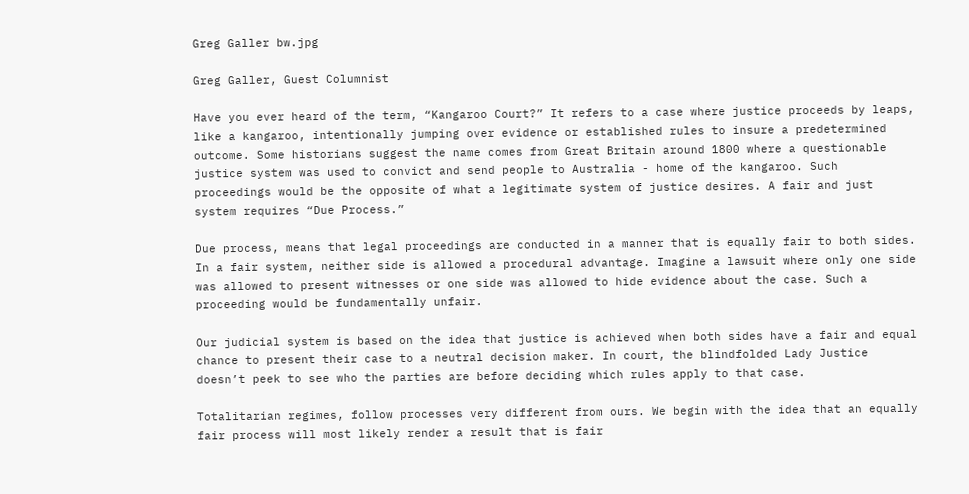Greg Galler bw.jpg

Greg Galler, Guest Columnist

Have you ever heard of the term, “Kangaroo Court?” It refers to a case where justice proceeds by leaps, like a kangaroo, intentionally jumping over evidence or established rules to insure a predetermined outcome. Some historians suggest the name comes from Great Britain around 1800 where a questionable justice system was used to convict and send people to Australia - home of the kangaroo. Such proceedings would be the opposite of what a legitimate system of justice desires. A fair and just system requires “Due Process.”

Due process, means that legal proceedings are conducted in a manner that is equally fair to both sides. In a fair system, neither side is allowed a procedural advantage. Imagine a lawsuit where only one side was allowed to present witnesses or one side was allowed to hide evidence about the case. Such a proceeding would be fundamentally unfair.

Our judicial system is based on the idea that justice is achieved when both sides have a fair and equal chance to present their case to a neutral decision maker. In court, the blindfolded Lady Justice doesn’t peek to see who the parties are before deciding which rules apply to that case.

Totalitarian regimes, follow processes very different from ours. We begin with the idea that an equally fair process will most likely render a result that is fair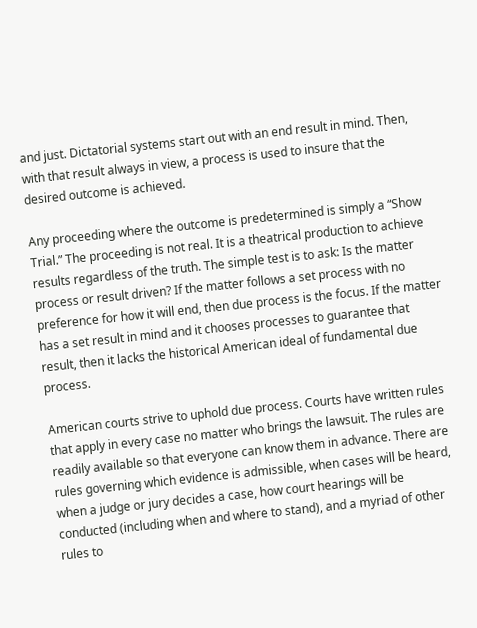and just. Dictatorial systems start out with an end result in mind. Then, with that result always in view, a process is used to insure that the desired outcome is achieved.

Any proceeding where the outcome is predetermined is simply a “Show Trial.” The proceeding is not real. It is a theatrical production to achieve results regardless of the truth. The simple test is to ask: Is the matter process or result driven? If the matter follows a set process with no preference for how it will end, then due process is the focus. If the matter has a set result in mind and it chooses processes to guarantee that result, then it lacks the historical American ideal of fundamental due process.

American courts strive to uphold due process. Courts have written rules that apply in every case no matter who brings the lawsuit. The rules are readily available so that everyone can know them in advance. There are rules governing which evidence is admissible, when cases will be heard, when a judge or jury decides a case, how court hearings will be conducted (including when and where to stand), and a myriad of other rules to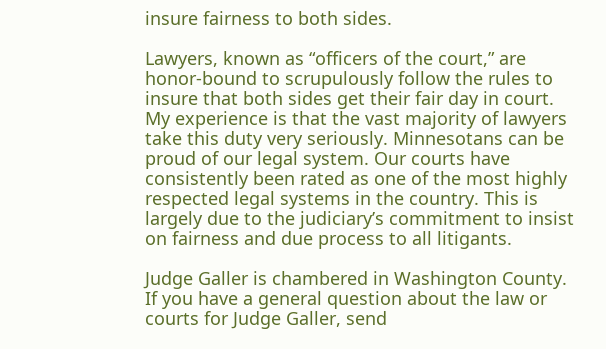insure fairness to both sides.

Lawyers, known as “officers of the court,” are honor-bound to scrupulously follow the rules to insure that both sides get their fair day in court. My experience is that the vast majority of lawyers take this duty very seriously. Minnesotans can be proud of our legal system. Our courts have consistently been rated as one of the most highly respected legal systems in the country. This is largely due to the judiciary’s commitment to insist on fairness and due process to all litigants.

Judge Galler is chambered in Washington County. If you have a general question about the law or courts for Judge Galler, send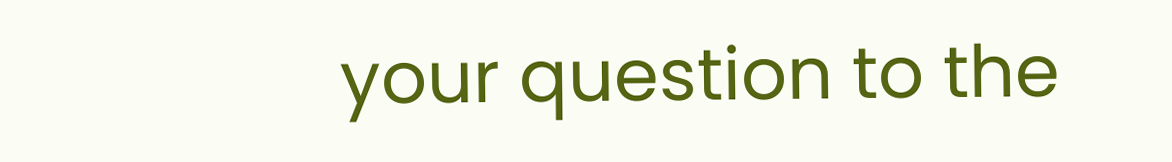your question to the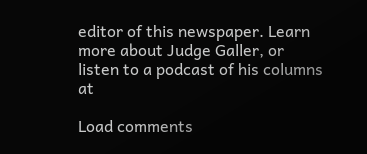editor of this newspaper. Learn more about Judge Galler, or listen to a podcast of his columns at

Load comments